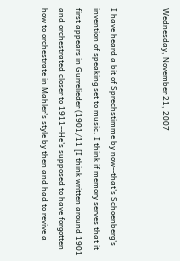Wednesday, November 21, 2007


I have heard a bit of Sprechstimme by now--that's Schoenberg's invention of speaking set to music. I think if memory serves that it first appears in Gurrelieder (1901/11 [I think written around 1901 and orchestrated closer to 1911--He's supposed to have forgotten how to orchestrate in Mahler's style by then and had to revive a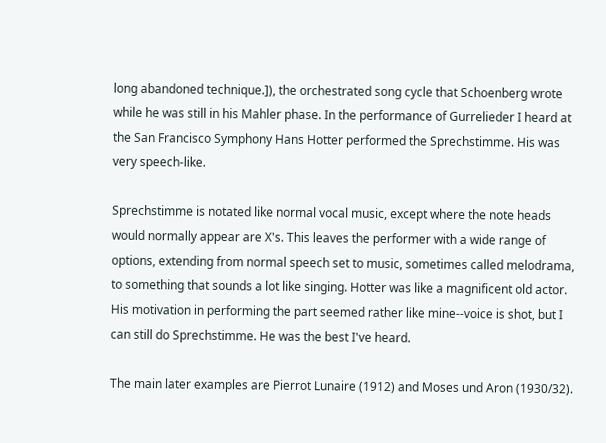long abandoned technique.]), the orchestrated song cycle that Schoenberg wrote while he was still in his Mahler phase. In the performance of Gurrelieder I heard at the San Francisco Symphony Hans Hotter performed the Sprechstimme. His was very speech-like.

Sprechstimme is notated like normal vocal music, except where the note heads would normally appear are X's. This leaves the performer with a wide range of options, extending from normal speech set to music, sometimes called melodrama, to something that sounds a lot like singing. Hotter was like a magnificent old actor. His motivation in performing the part seemed rather like mine--voice is shot, but I can still do Sprechstimme. He was the best I've heard.

The main later examples are Pierrot Lunaire (1912) and Moses und Aron (1930/32).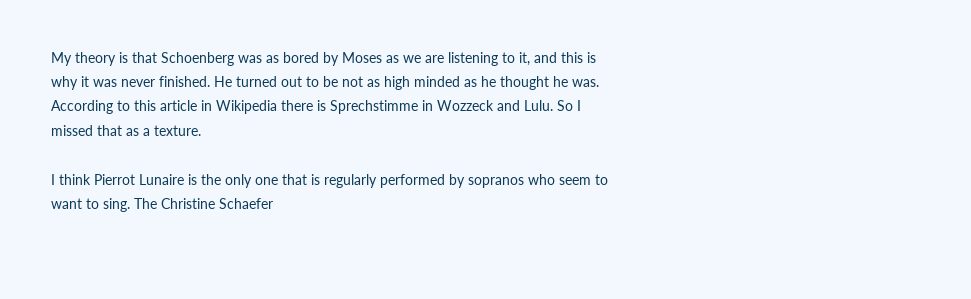My theory is that Schoenberg was as bored by Moses as we are listening to it, and this is why it was never finished. He turned out to be not as high minded as he thought he was. According to this article in Wikipedia there is Sprechstimme in Wozzeck and Lulu. So I missed that as a texture.

I think Pierrot Lunaire is the only one that is regularly performed by sopranos who seem to want to sing. The Christine Schaefer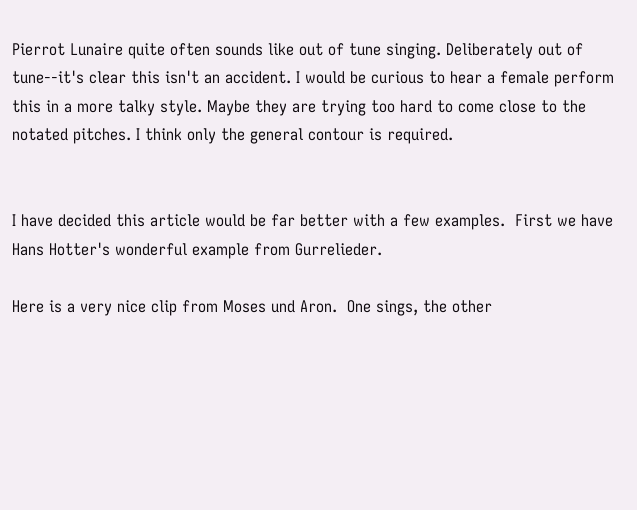Pierrot Lunaire quite often sounds like out of tune singing. Deliberately out of tune--it's clear this isn't an accident. I would be curious to hear a female perform this in a more talky style. Maybe they are trying too hard to come close to the notated pitches. I think only the general contour is required.


I have decided this article would be far better with a few examples.  First we have Hans Hotter's wonderful example from Gurrelieder.

Here is a very nice clip from Moses und Aron.  One sings, the other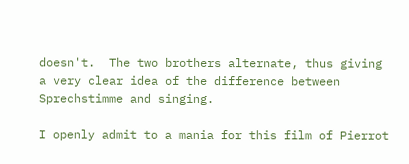doesn't.  The two brothers alternate, thus giving a very clear idea of the difference between Sprechstimme and singing.

I openly admit to a mania for this film of Pierrot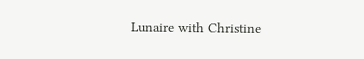Lunaire with Christine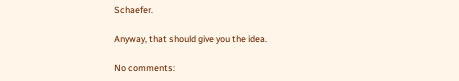Schaefer.

Anyway, that should give you the idea.

No comments: